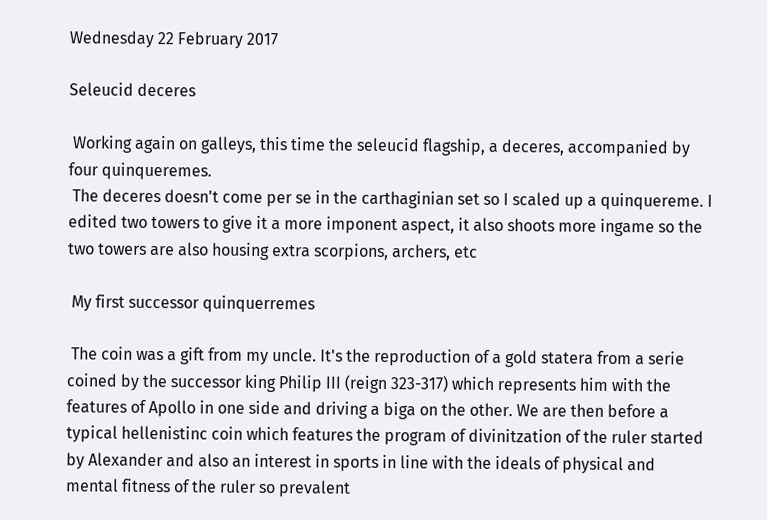Wednesday 22 February 2017

Seleucid deceres

 Working again on galleys, this time the seleucid flagship, a deceres, accompanied by four quinqueremes.
 The deceres doesn't come per se in the carthaginian set so I scaled up a quinquereme. I edited two towers to give it a more imponent aspect, it also shoots more ingame so the two towers are also housing extra scorpions, archers, etc

 My first successor quinquerremes

 The coin was a gift from my uncle. It's the reproduction of a gold statera from a serie coined by the successor king Philip III (reign 323-317) which represents him with the features of Apollo in one side and driving a biga on the other. We are then before a typical hellenistinc coin which features the program of divinitzation of the ruler started by Alexander and also an interest in sports in line with the ideals of physical and mental fitness of the ruler so prevalent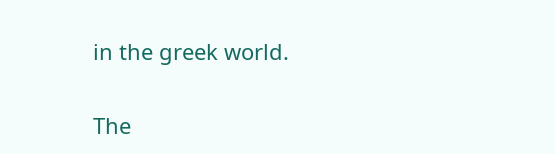in the greek world.

The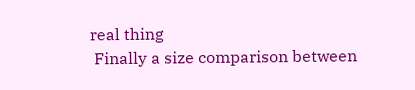real thing
 Finally a size comparison between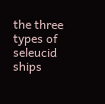the three types of seleucid ships